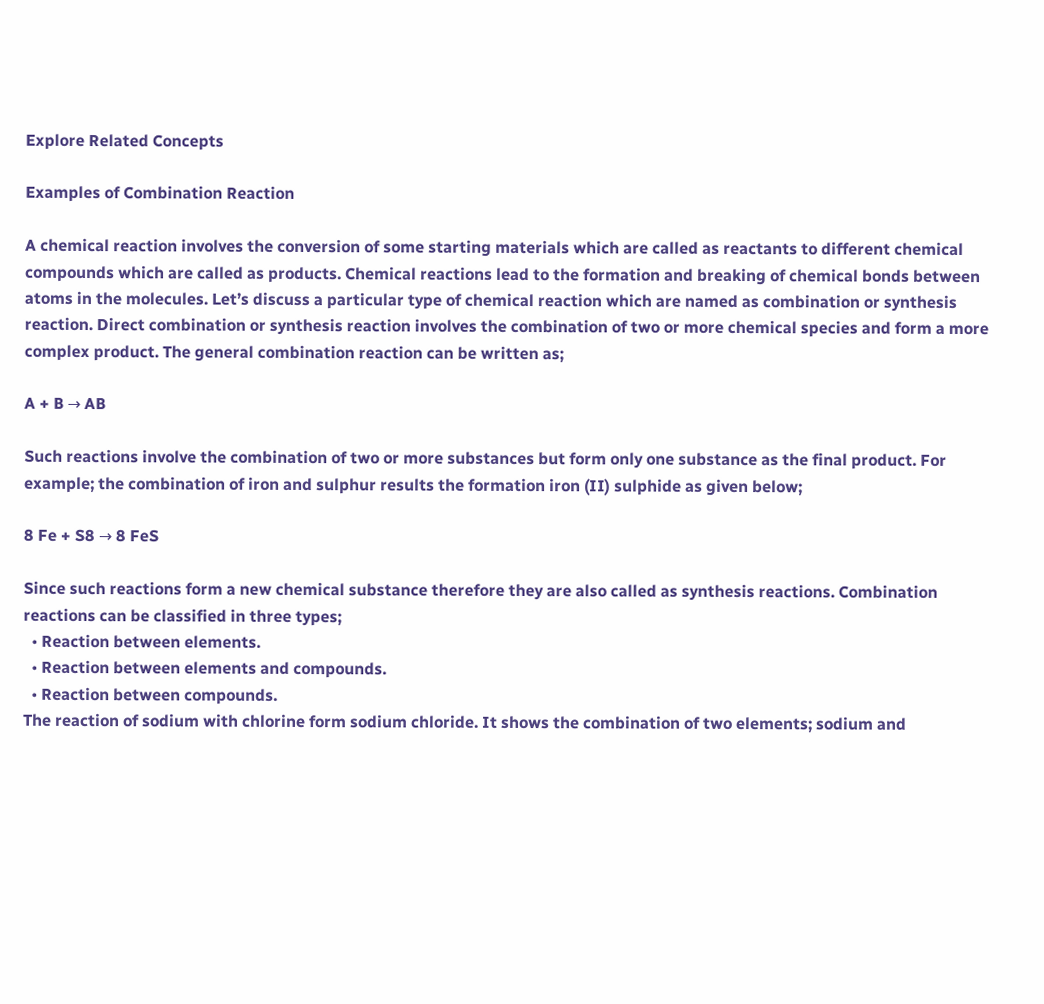Explore Related Concepts

Examples of Combination Reaction

A chemical reaction involves the conversion of some starting materials which are called as reactants to different chemical compounds which are called as products. Chemical reactions lead to the formation and breaking of chemical bonds between atoms in the molecules. Let’s discuss a particular type of chemical reaction which are named as combination or synthesis reaction. Direct combination or synthesis reaction involves the combination of two or more chemical species and form a more complex product. The general combination reaction can be written as;

A + B → AB

Such reactions involve the combination of two or more substances but form only one substance as the final product. For example; the combination of iron and sulphur results the formation iron (II) sulphide as given below;

8 Fe + S8 → 8 FeS

Since such reactions form a new chemical substance therefore they are also called as synthesis reactions. Combination reactions can be classified in three types;
  • Reaction between elements.
  • Reaction between elements and compounds.
  • Reaction between compounds.
The reaction of sodium with chlorine form sodium chloride. It shows the combination of two elements; sodium and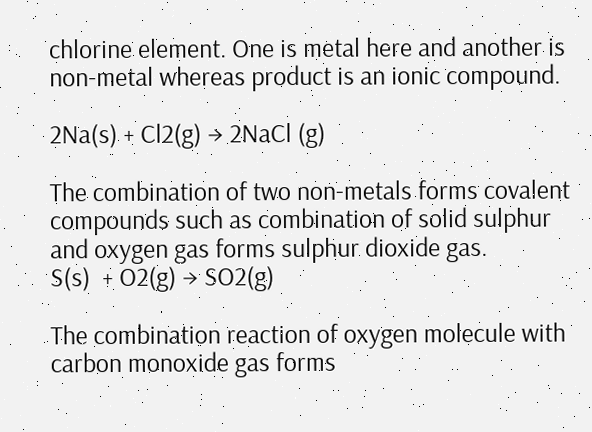chlorine element. One is metal here and another is non-metal whereas product is an ionic compound.

2Na(s) + Cl2(g) → 2NaCl (g)

The combination of two non-metals forms covalent compounds such as combination of solid sulphur and oxygen gas forms sulphur dioxide gas.
S(s)  + O2(g) → SO2(g)

The combination reaction of oxygen molecule with carbon monoxide gas forms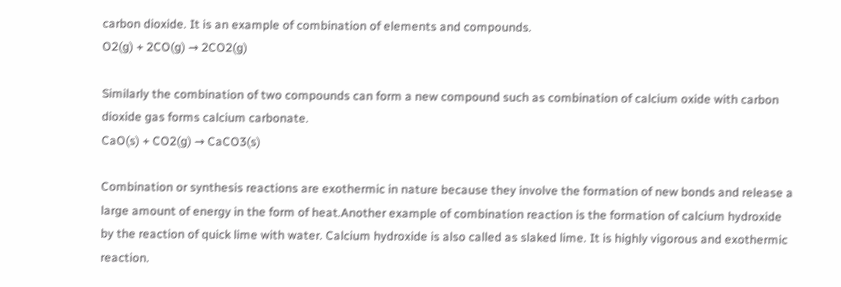carbon dioxide. It is an example of combination of elements and compounds.
O2(g) + 2CO(g) → 2CO2(g)

Similarly the combination of two compounds can form a new compound such as combination of calcium oxide with carbon dioxide gas forms calcium carbonate.
CaO(s) + CO2(g) → CaCO3(s)

Combination or synthesis reactions are exothermic in nature because they involve the formation of new bonds and release a large amount of energy in the form of heat.Another example of combination reaction is the formation of calcium hydroxide by the reaction of quick lime with water. Calcium hydroxide is also called as slaked lime. It is highly vigorous and exothermic reaction.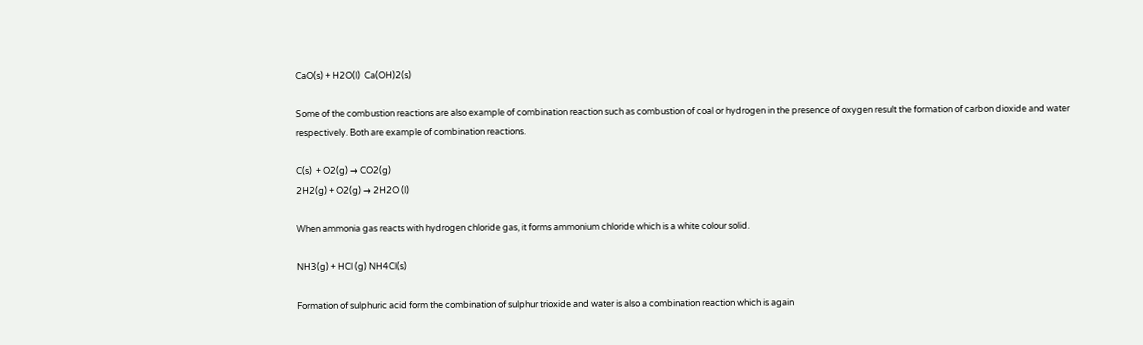CaO(s) + H2O(l)  Ca(OH)2(s)

Some of the combustion reactions are also example of combination reaction such as combustion of coal or hydrogen in the presence of oxygen result the formation of carbon dioxide and water respectively. Both are example of combination reactions.

C(s)  + O2(g) → CO2(g)
2H2(g) + O2(g) → 2H2O (l)

When ammonia gas reacts with hydrogen chloride gas, it forms ammonium chloride which is a white colour solid.

NH3(g) + HCl (g) NH4Cl(s)

Formation of sulphuric acid form the combination of sulphur trioxide and water is also a combination reaction which is again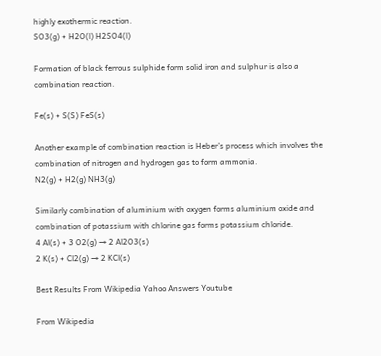highly exothermic reaction.
SO3(g) + H2O(l) H2SO4(l)

Formation of black ferrous sulphide form solid iron and sulphur is also a combination reaction.

Fe(s) + S(S) FeS(s)

Another example of combination reaction is Heber’s process which involves the combination of nitrogen and hydrogen gas to form ammonia.
N2(g) + H2(g) NH3(g)

Similarly combination of aluminium with oxygen forms aluminium oxide and combination of potassium with chlorine gas forms potassium chloride.
4 Al(s) + 3 O2(g) → 2 Al2O3(s)
2 K(s) + Cl2(g) → 2 KCl(s)

Best Results From Wikipedia Yahoo Answers Youtube

From Wikipedia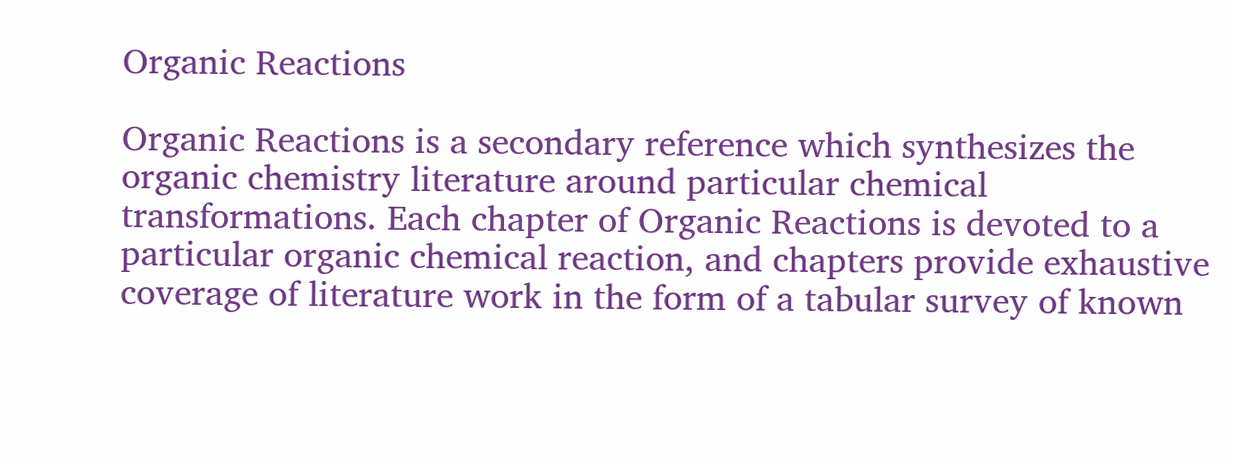Organic Reactions

Organic Reactions is a secondary reference which synthesizes the organic chemistry literature around particular chemical transformations. Each chapter of Organic Reactions is devoted to a particular organic chemical reaction, and chapters provide exhaustive coverage of literature work in the form of a tabular survey of known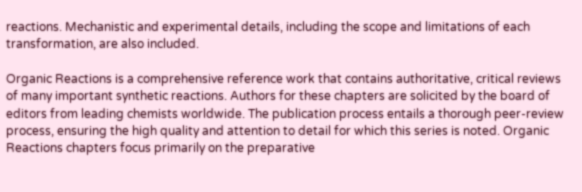reactions. Mechanistic and experimental details, including the scope and limitations of each transformation, are also included.

Organic Reactions is a comprehensive reference work that contains authoritative, critical reviews of many important synthetic reactions. Authors for these chapters are solicited by the board of editors from leading chemists worldwide. The publication process entails a thorough peer-review process, ensuring the high quality and attention to detail for which this series is noted. Organic Reactions chapters focus primarily on the preparative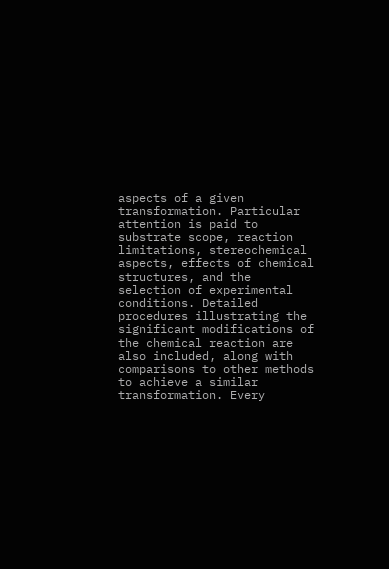aspects of a given transformation. Particular attention is paid to substrate scope, reaction limitations, stereochemical aspects, effects of chemical structures, and the selection of experimental conditions. Detailed procedures illustrating the significant modifications of the chemical reaction are also included, along with comparisons to other methods to achieve a similar transformation. Every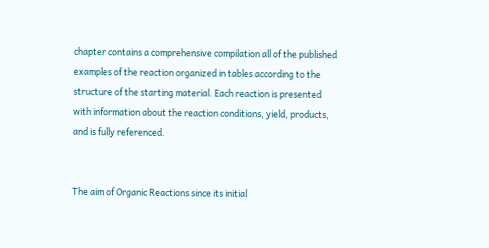chapter contains a comprehensive compilation all of the published examples of the reaction organized in tables according to the structure of the starting material. Each reaction is presented with information about the reaction conditions, yield, products, and is fully referenced.


The aim of Organic Reactions since its initial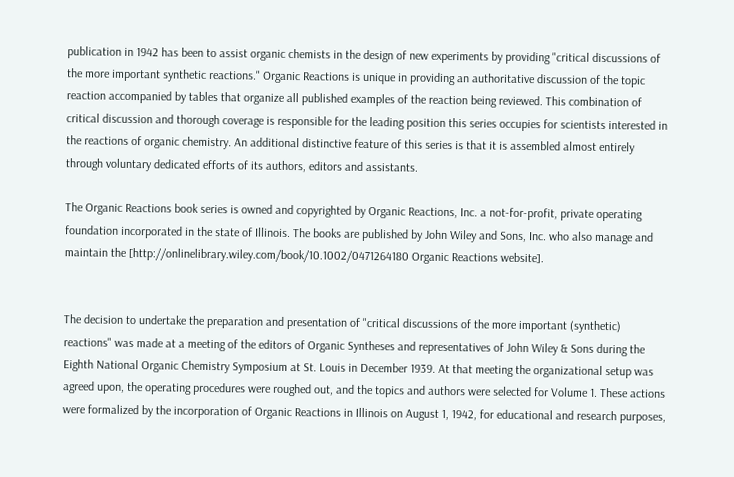publication in 1942 has been to assist organic chemists in the design of new experiments by providing "critical discussions of the more important synthetic reactions." Organic Reactions is unique in providing an authoritative discussion of the topic reaction accompanied by tables that organize all published examples of the reaction being reviewed. This combination of critical discussion and thorough coverage is responsible for the leading position this series occupies for scientists interested in the reactions of organic chemistry. An additional distinctive feature of this series is that it is assembled almost entirely through voluntary dedicated efforts of its authors, editors and assistants.

The Organic Reactions book series is owned and copyrighted by Organic Reactions, Inc. a not-for-profit, private operating foundation incorporated in the state of Illinois. The books are published by John Wiley and Sons, Inc. who also manage and maintain the [http://onlinelibrary.wiley.com/book/10.1002/0471264180 Organic Reactions website].


The decision to undertake the preparation and presentation of "critical discussions of the more important (synthetic) reactions" was made at a meeting of the editors of Organic Syntheses and representatives of John Wiley & Sons during the Eighth National Organic Chemistry Symposium at St. Louis in December 1939. At that meeting the organizational setup was agreed upon, the operating procedures were roughed out, and the topics and authors were selected for Volume 1. These actions were formalized by the incorporation of Organic Reactions in Illinois on August 1, 1942, for educational and research purposes,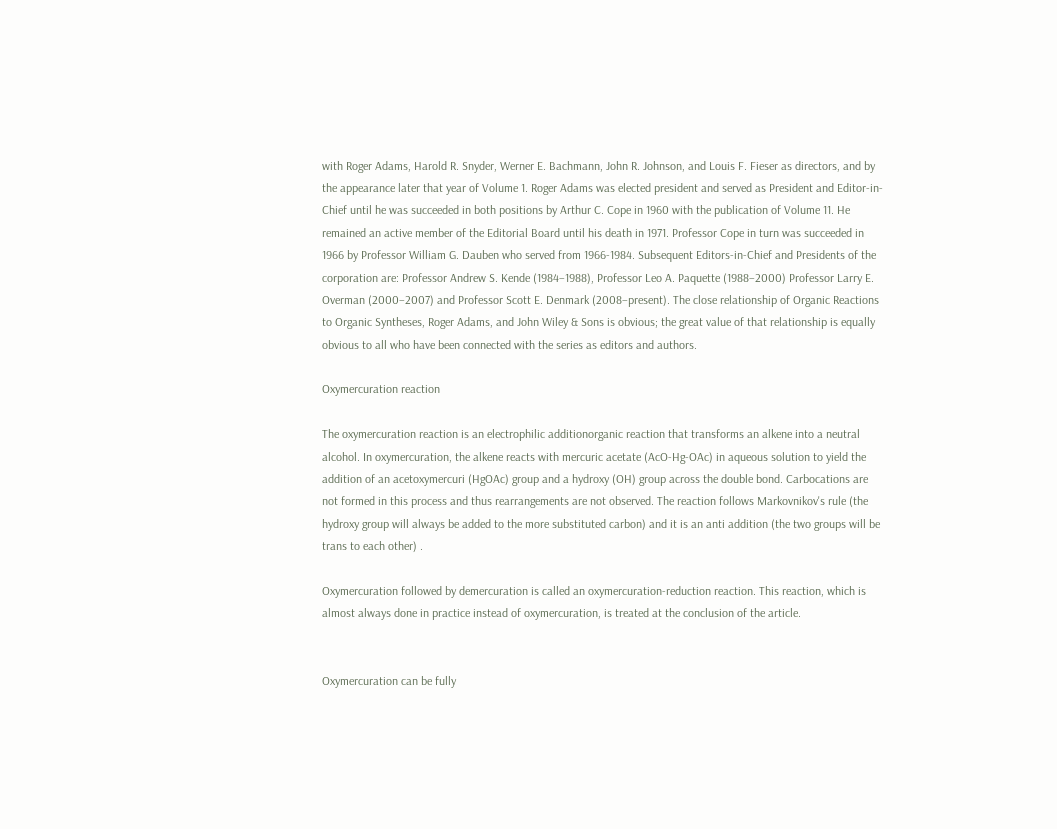with Roger Adams, Harold R. Snyder, Werner E. Bachmann, John R. Johnson, and Louis F. Fieser as directors, and by the appearance later that year of Volume 1. Roger Adams was elected president and served as President and Editor-in-Chief until he was succeeded in both positions by Arthur C. Cope in 1960 with the publication of Volume 11. He remained an active member of the Editorial Board until his death in 1971. Professor Cope in turn was succeeded in 1966 by Professor William G. Dauben who served from 1966-1984. Subsequent Editors-in-Chief and Presidents of the corporation are: Professor Andrew S. Kende (1984–1988), Professor Leo A. Paquette (1988–2000) Professor Larry E. Overman (2000–2007) and Professor Scott E. Denmark (2008–present). The close relationship of Organic Reactions to Organic Syntheses, Roger Adams, and John Wiley & Sons is obvious; the great value of that relationship is equally obvious to all who have been connected with the series as editors and authors.

Oxymercuration reaction

The oxymercuration reaction is an electrophilic additionorganic reaction that transforms an alkene into a neutral alcohol. In oxymercuration, the alkene reacts with mercuric acetate (AcO-Hg-OAc) in aqueous solution to yield the addition of an acetoxymercuri (HgOAc) group and a hydroxy (OH) group across the double bond. Carbocations are not formed in this process and thus rearrangements are not observed. The reaction follows Markovnikov's rule (the hydroxy group will always be added to the more substituted carbon) and it is an anti addition (the two groups will be trans to each other) .

Oxymercuration followed by demercuration is called an oxymercuration-reduction reaction. This reaction, which is almost always done in practice instead of oxymercuration, is treated at the conclusion of the article.


Oxymercuration can be fully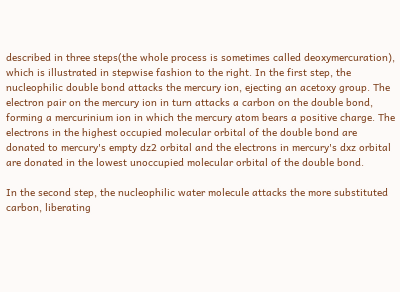described in three steps(the whole process is sometimes called deoxymercuration), which is illustrated in stepwise fashion to the right. In the first step, the nucleophilic double bond attacks the mercury ion, ejecting an acetoxy group. The electron pair on the mercury ion in turn attacks a carbon on the double bond, forming a mercurinium ion in which the mercury atom bears a positive charge. The electrons in the highest occupied molecular orbital of the double bond are donated to mercury's empty dz2 orbital and the electrons in mercury's dxz orbital are donated in the lowest unoccupied molecular orbital of the double bond.

In the second step, the nucleophilic water molecule attacks the more substituted carbon, liberating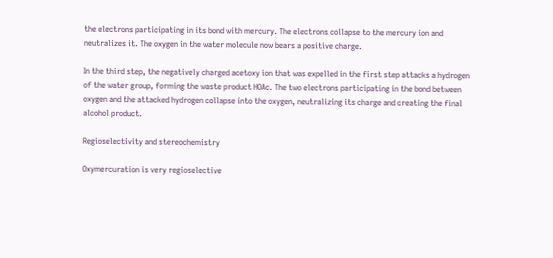the electrons participating in its bond with mercury. The electrons collapse to the mercury ion and neutralizes it. The oxygen in the water molecule now bears a positive charge.

In the third step, the negatively charged acetoxy ion that was expelled in the first step attacks a hydrogen of the water group, forming the waste product HOAc. The two electrons participating in the bond between oxygen and the attacked hydrogen collapse into the oxygen, neutralizing its charge and creating the final alcohol product.

Regioselectivity and stereochemistry

Oxymercuration is very regioselective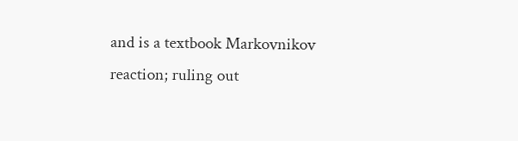and is a textbook Markovnikov reaction; ruling out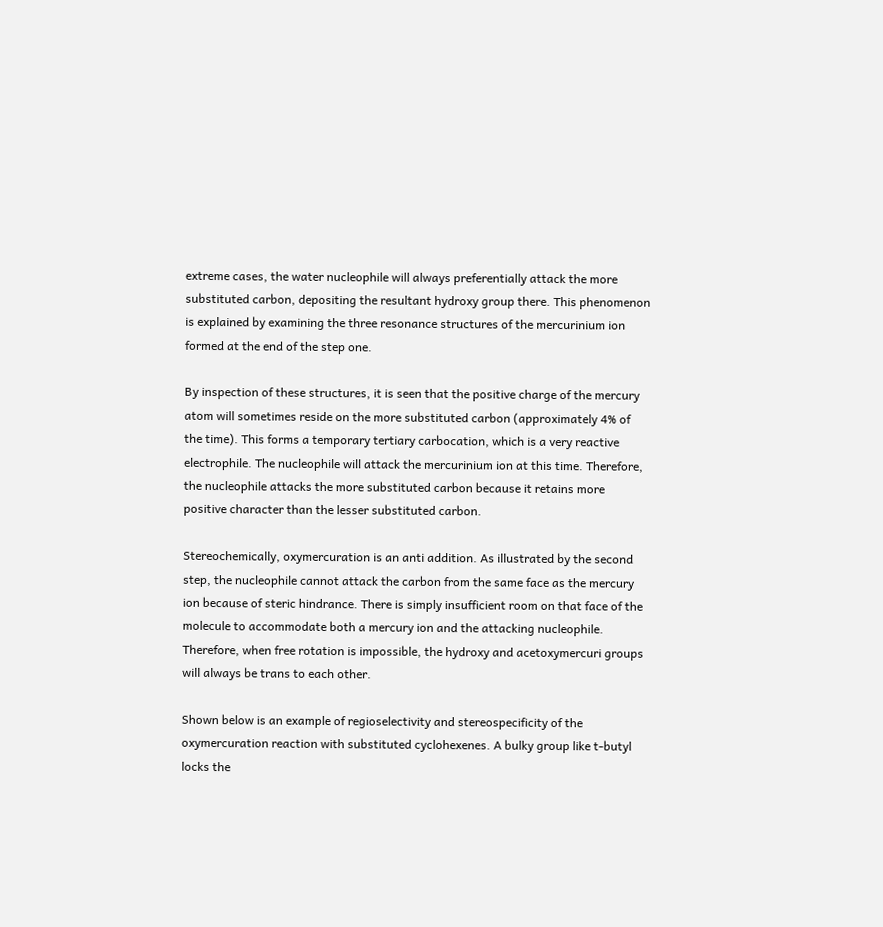extreme cases, the water nucleophile will always preferentially attack the more substituted carbon, depositing the resultant hydroxy group there. This phenomenon is explained by examining the three resonance structures of the mercurinium ion formed at the end of the step one.

By inspection of these structures, it is seen that the positive charge of the mercury atom will sometimes reside on the more substituted carbon (approximately 4% of the time). This forms a temporary tertiary carbocation, which is a very reactive electrophile. The nucleophile will attack the mercurinium ion at this time. Therefore, the nucleophile attacks the more substituted carbon because it retains more positive character than the lesser substituted carbon.

Stereochemically, oxymercuration is an anti addition. As illustrated by the second step, the nucleophile cannot attack the carbon from the same face as the mercury ion because of steric hindrance. There is simply insufficient room on that face of the molecule to accommodate both a mercury ion and the attacking nucleophile. Therefore, when free rotation is impossible, the hydroxy and acetoxymercuri groups will always be trans to each other.

Shown below is an example of regioselectivity and stereospecificity of the oxymercuration reaction with substituted cyclohexenes. A bulky group like t-butyl locks the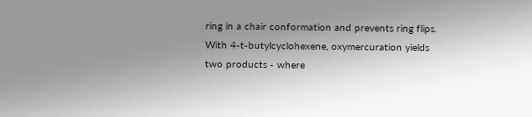ring in a chair conformation and prevents ring flips. With 4-t-butylcyclohexene, oxymercuration yields two products - where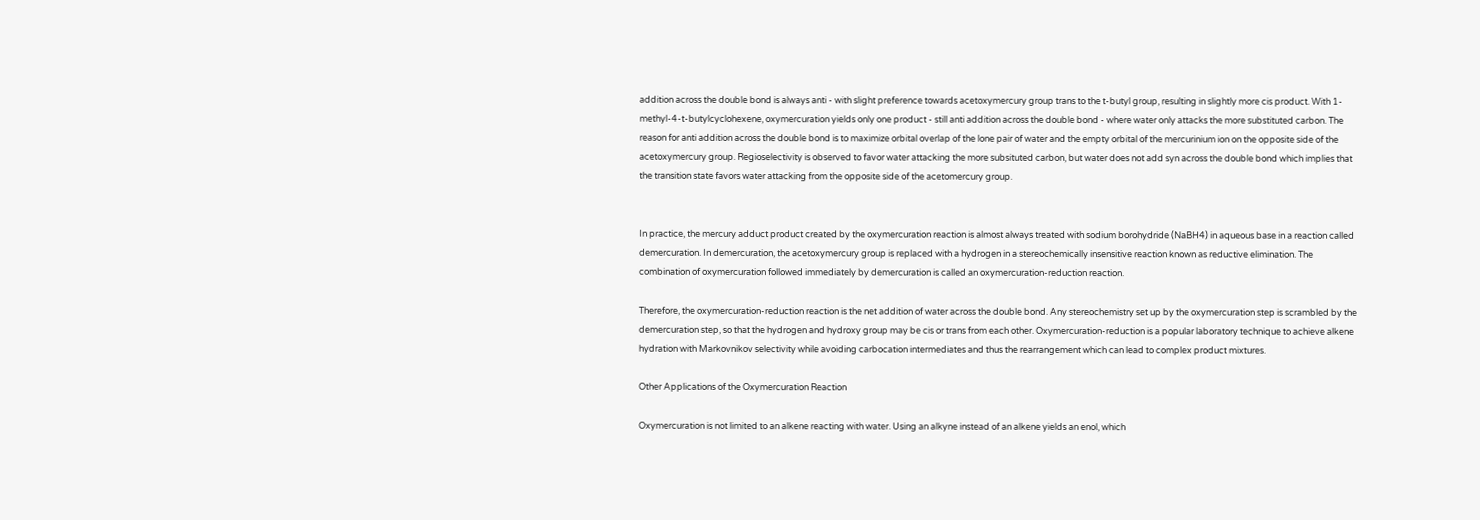addition across the double bond is always anti - with slight preference towards acetoxymercury group trans to the t-butyl group, resulting in slightly more cis product. With 1-methyl-4-t-butylcyclohexene, oxymercuration yields only one product - still anti addition across the double bond - where water only attacks the more substituted carbon. The reason for anti addition across the double bond is to maximize orbital overlap of the lone pair of water and the empty orbital of the mercurinium ion on the opposite side of the acetoxymercury group. Regioselectivity is observed to favor water attacking the more subsituted carbon, but water does not add syn across the double bond which implies that the transition state favors water attacking from the opposite side of the acetomercury group.


In practice, the mercury adduct product created by the oxymercuration reaction is almost always treated with sodium borohydride (NaBH4) in aqueous base in a reaction called demercuration. In demercuration, the acetoxymercury group is replaced with a hydrogen in a stereochemically insensitive reaction known as reductive elimination. The combination of oxymercuration followed immediately by demercuration is called an oxymercuration-reduction reaction.

Therefore, the oxymercuration-reduction reaction is the net addition of water across the double bond. Any stereochemistry set up by the oxymercuration step is scrambled by the demercuration step, so that the hydrogen and hydroxy group may be cis or trans from each other. Oxymercuration-reduction is a popular laboratory technique to achieve alkene hydration with Markovnikov selectivity while avoiding carbocation intermediates and thus the rearrangement which can lead to complex product mixtures.

Other Applications of the Oxymercuration Reaction

Oxymercuration is not limited to an alkene reacting with water. Using an alkyne instead of an alkene yields an enol, which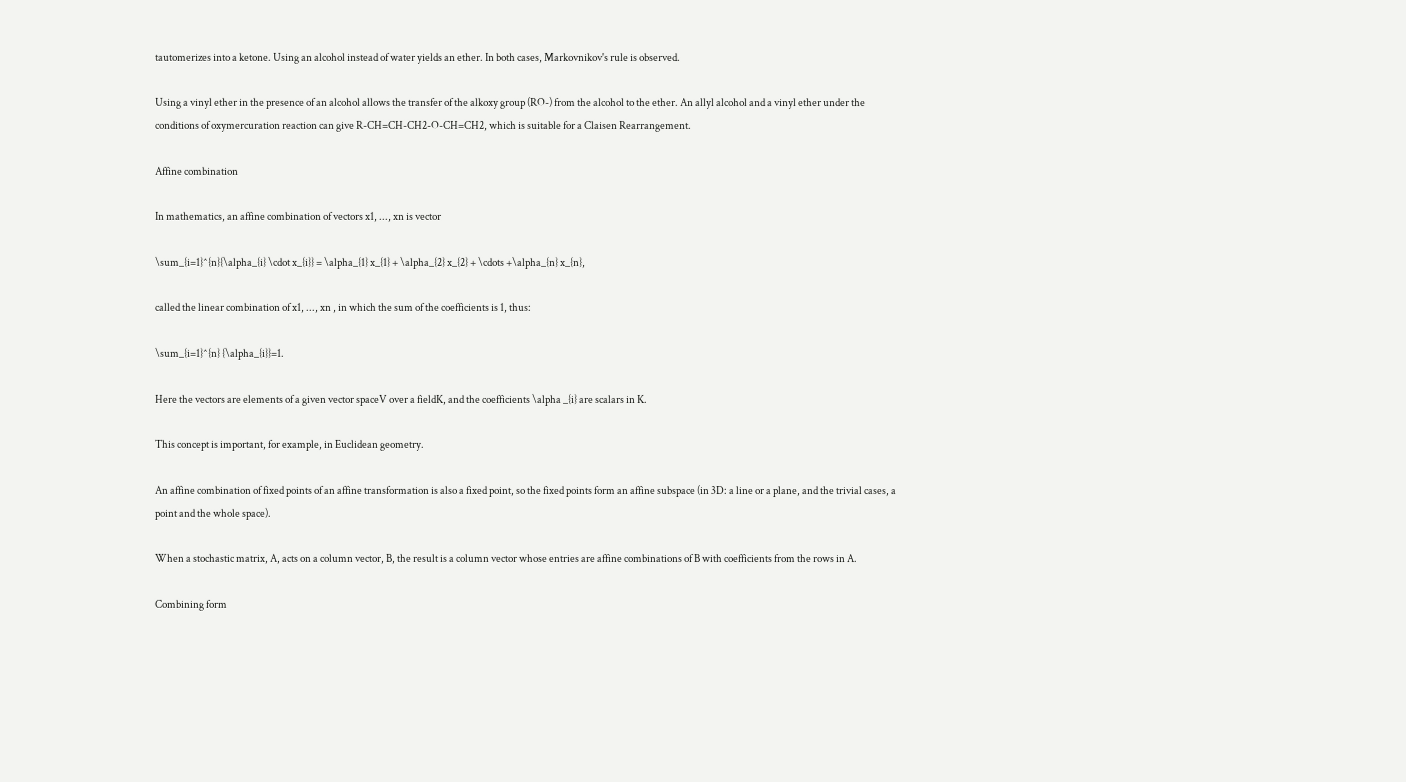tautomerizes into a ketone. Using an alcohol instead of water yields an ether. In both cases, Markovnikov's rule is observed.

Using a vinyl ether in the presence of an alcohol allows the transfer of the alkoxy group (RO-) from the alcohol to the ether. An allyl alcohol and a vinyl ether under the conditions of oxymercuration reaction can give R-CH=CH-CH2-O-CH=CH2, which is suitable for a Claisen Rearrangement.

Affine combination

In mathematics, an affine combination of vectors x1, ..., xn is vector

\sum_{i=1}^{n}{\alpha_{i} \cdot x_{i}} = \alpha_{1} x_{1} + \alpha_{2} x_{2} + \cdots +\alpha_{n} x_{n},

called the linear combination of x1, ..., xn , in which the sum of the coefficients is 1, thus:

\sum_{i=1}^{n} {\alpha_{i}}=1.

Here the vectors are elements of a given vector spaceV over a fieldK, and the coefficients \alpha _{i} are scalars in K.

This concept is important, for example, in Euclidean geometry.

An affine combination of fixed points of an affine transformation is also a fixed point, so the fixed points form an affine subspace (in 3D: a line or a plane, and the trivial cases, a point and the whole space).

When a stochastic matrix, A, acts on a column vector, B, the result is a column vector whose entries are affine combinations of B with coefficients from the rows in A.

Combining form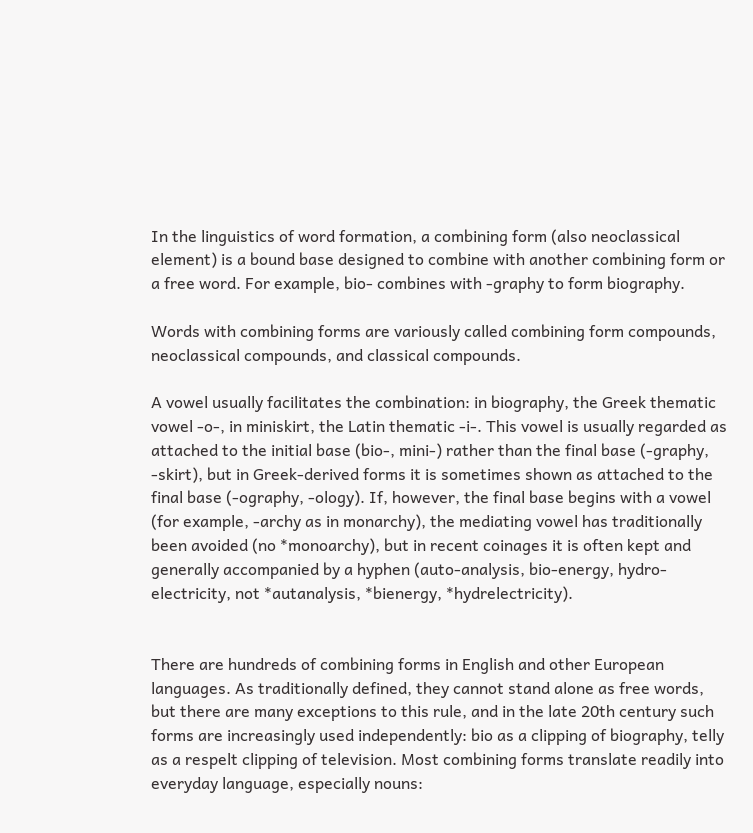In the linguistics of word formation, a combining form (also neoclassical element) is a bound base designed to combine with another combining form or a free word. For example, bio- combines with -graphy to form biography.

Words with combining forms are variously called combining form compounds, neoclassical compounds, and classical compounds.

A vowel usually facilitates the combination: in biography, the Greek thematic vowel -o-, in miniskirt, the Latin thematic -i-. This vowel is usually regarded as attached to the initial base (bio-, mini-) rather than the final base (-graphy, -skirt), but in Greek-derived forms it is sometimes shown as attached to the final base (-ography, -ology). If, however, the final base begins with a vowel (for example, -archy as in monarchy), the mediating vowel has traditionally been avoided (no *monoarchy), but in recent coinages it is often kept and generally accompanied by a hyphen (auto-analysis, bio-energy, hydro-electricity, not *autanalysis, *bienergy, *hydrelectricity).


There are hundreds of combining forms in English and other European languages. As traditionally defined, they cannot stand alone as free words, but there are many exceptions to this rule, and in the late 20th century such forms are increasingly used independently: bio as a clipping of biography, telly as a respelt clipping of television. Most combining forms translate readily into everyday language, especially nouns: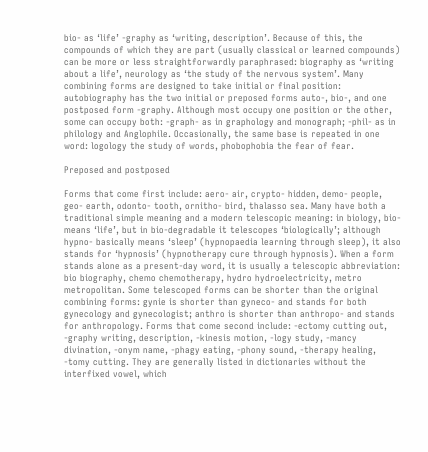bio- as ‘life’ -graphy as ‘writing, description’. Because of this, the compounds of which they are part (usually classical or learned compounds) can be more or less straightforwardly paraphrased: biography as ‘writing about a life’, neurology as ‘the study of the nervous system’. Many combining forms are designed to take initial or final position: autobiography has the two initial or preposed forms auto-, bio-, and one postposed form -graphy. Although most occupy one position or the other, some can occupy both: -graph- as in graphology and monograph; -phil- as in philology and Anglophile. Occasionally, the same base is repeated in one word: logology the study of words, phobophobia the fear of fear.

Preposed and postposed

Forms that come first include: aero- air, crypto- hidden, demo- people, geo- earth, odonto- tooth, ornitho- bird, thalasso sea. Many have both a traditional simple meaning and a modern telescopic meaning: in biology, bio- means ‘life’, but in bio-degradable it telescopes ‘biologically’; although hypno- basically means ‘sleep’ (hypnopaedia learning through sleep), it also stands for ‘hypnosis’ (hypnotherapy cure through hypnosis). When a form stands alone as a present-day word, it is usually a telescopic abbreviation: bio biography, chemo chemotherapy, hydro hydroelectricity, metro metropolitan. Some telescoped forms can be shorter than the original combining forms: gynie is shorter than gyneco- and stands for both gynecology and gynecologist; anthro is shorter than anthropo- and stands for anthropology. Forms that come second include: -ectomy cutting out, -graphy writing, description, -kinesis motion, -logy study, -mancy divination, -onym name, -phagy eating, -phony sound, -therapy healing, -tomy cutting. They are generally listed in dictionaries without the interfixed vowel, which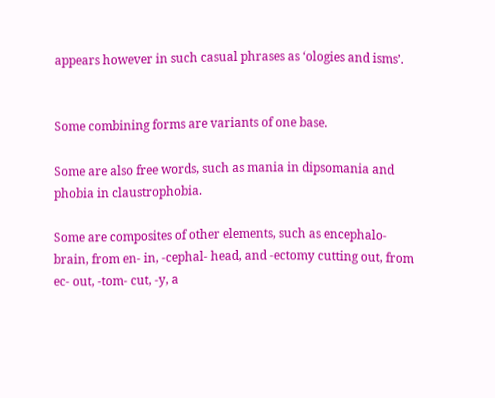appears however in such casual phrases as ‘ologies and isms’.


Some combining forms are variants of one base.

Some are also free words, such as mania in dipsomania and phobia in claustrophobia.

Some are composites of other elements, such as encephalo- brain, from en- in, -cephal- head, and -ectomy cutting out, from ec- out, -tom- cut, -y, a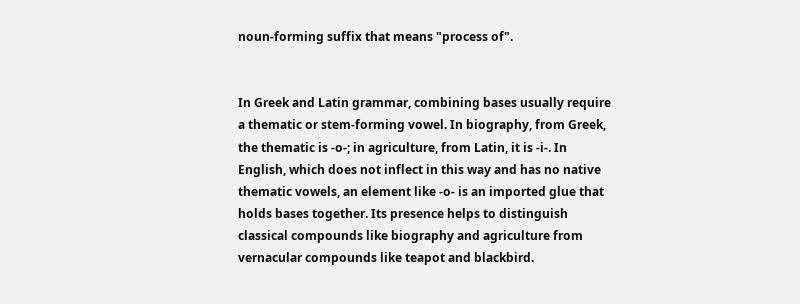noun-forming suffix that means "process of".


In Greek and Latin grammar, combining bases usually require a thematic or stem-forming vowel. In biography, from Greek, the thematic is -o-; in agriculture, from Latin, it is -i-. In English, which does not inflect in this way and has no native thematic vowels, an element like -o- is an imported glue that holds bases together. Its presence helps to distinguish classical compounds like biography and agriculture from vernacular compounds like teapot and blackbird.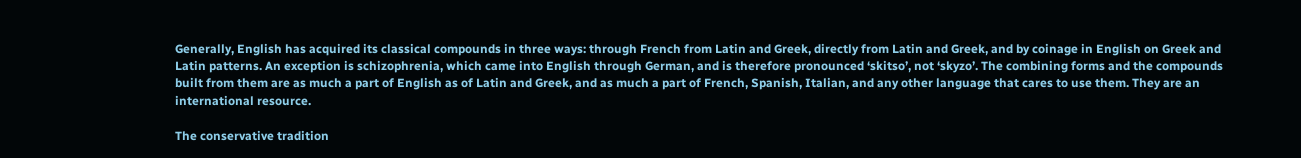Generally, English has acquired its classical compounds in three ways: through French from Latin and Greek, directly from Latin and Greek, and by coinage in English on Greek and Latin patterns. An exception is schizophrenia, which came into English through German, and is therefore pronounced ‘skitso’, not ‘skyzo’. The combining forms and the compounds built from them are as much a part of English as of Latin and Greek, and as much a part of French, Spanish, Italian, and any other language that cares to use them. They are an international resource.

The conservative tradition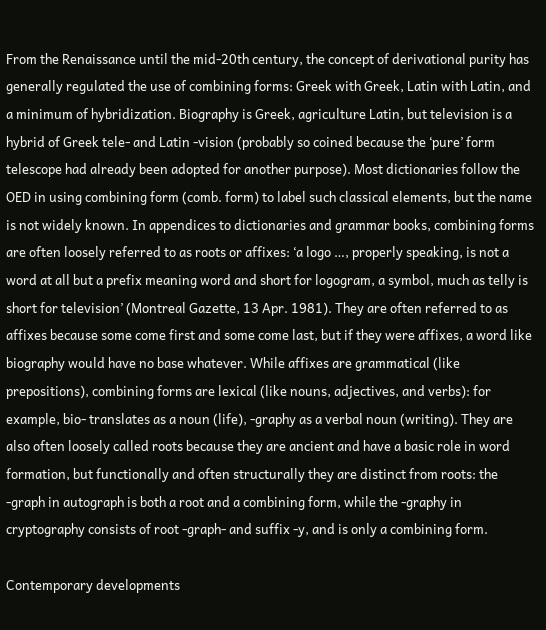From the Renaissance until the mid-20th century, the concept of derivational purity has generally regulated the use of combining forms: Greek with Greek, Latin with Latin, and a minimum of hybridization. Biography is Greek, agriculture Latin, but television is a hybrid of Greek tele- and Latin -vision (probably so coined because the ‘pure’ form telescope had already been adopted for another purpose). Most dictionaries follow the OED in using combining form (comb. form) to label such classical elements, but the name is not widely known. In appendices to dictionaries and grammar books, combining forms are often loosely referred to as roots or affixes: ‘a logo …, properly speaking, is not a word at all but a prefix meaning word and short for logogram, a symbol, much as telly is short for television’ (Montreal Gazette, 13 Apr. 1981). They are often referred to as affixes because some come first and some come last, but if they were affixes, a word like biography would have no base whatever. While affixes are grammatical (like prepositions), combining forms are lexical (like nouns, adjectives, and verbs): for example, bio- translates as a noun (life), -graphy as a verbal noun (writing). They are also often loosely called roots because they are ancient and have a basic role in word formation, but functionally and often structurally they are distinct from roots: the -graph in autograph is both a root and a combining form, while the -graphy in cryptography consists of root -graph- and suffix -y, and is only a combining form.

Contemporary developments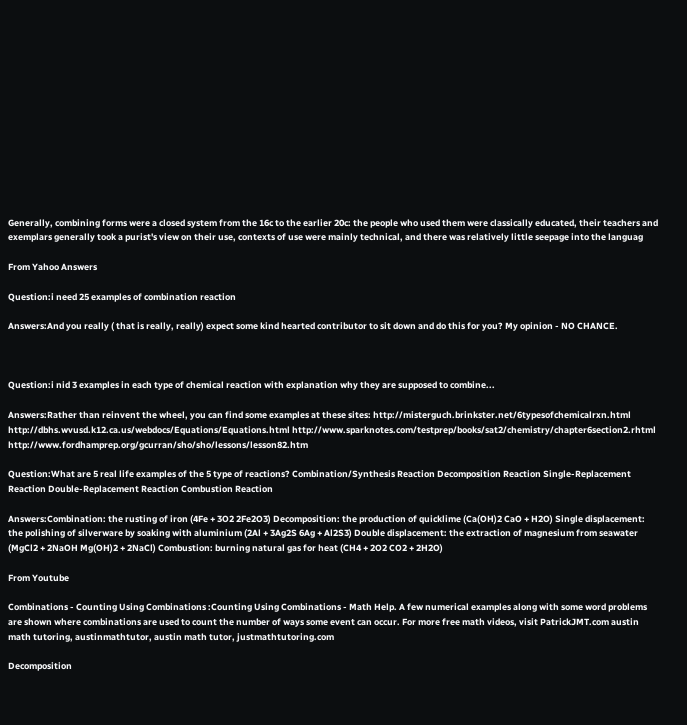Generally, combining forms were a closed system from the 16c to the earlier 20c: the people who used them were classically educated, their teachers and exemplars generally took a purist's view on their use, contexts of use were mainly technical, and there was relatively little seepage into the languag

From Yahoo Answers

Question:i need 25 examples of combination reaction

Answers:And you really ( that is really, really) expect some kind hearted contributor to sit down and do this for you? My opinion - NO CHANCE.



Question:i nid 3 examples in each type of chemical reaction with explanation why they are supposed to combine...

Answers:Rather than reinvent the wheel, you can find some examples at these sites: http://misterguch.brinkster.net/6typesofchemicalrxn.html http://dbhs.wvusd.k12.ca.us/webdocs/Equations/Equations.html http://www.sparknotes.com/testprep/books/sat2/chemistry/chapter6section2.rhtml http://www.fordhamprep.org/gcurran/sho/sho/lessons/lesson82.htm

Question:What are 5 real life examples of the 5 type of reactions? Combination/Synthesis Reaction Decomposition Reaction Single-Replacement Reaction Double-Replacement Reaction Combustion Reaction

Answers:Combination: the rusting of iron (4Fe + 3O2 2Fe2O3) Decomposition: the production of quicklime (Ca(OH)2 CaO + H2O) Single displacement: the polishing of silverware by soaking with aluminium (2Al + 3Ag2S 6Ag + Al2S3) Double displacement: the extraction of magnesium from seawater (MgCl2 + 2NaOH Mg(OH)2 + 2NaCl) Combustion: burning natural gas for heat (CH4 + 2O2 CO2 + 2H2O)

From Youtube

Combinations - Counting Using Combinations :Counting Using Combinations - Math Help. A few numerical examples along with some word problems are shown where combinations are used to count the number of ways some event can occur. For more free math videos, visit PatrickJMT.com austin math tutoring, austinmathtutor, austin math tutor, justmathtutoring.com

Decomposition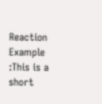Reaction Example :This is a short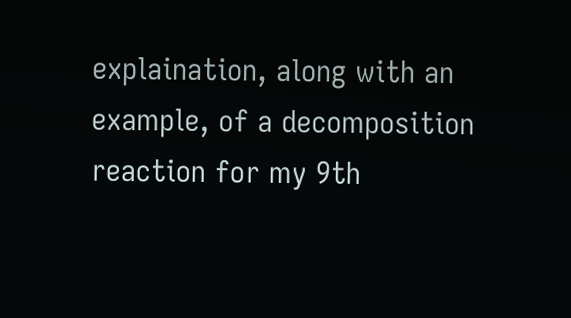explaination, along with an example, of a decomposition reaction for my 9th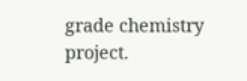grade chemistry project.